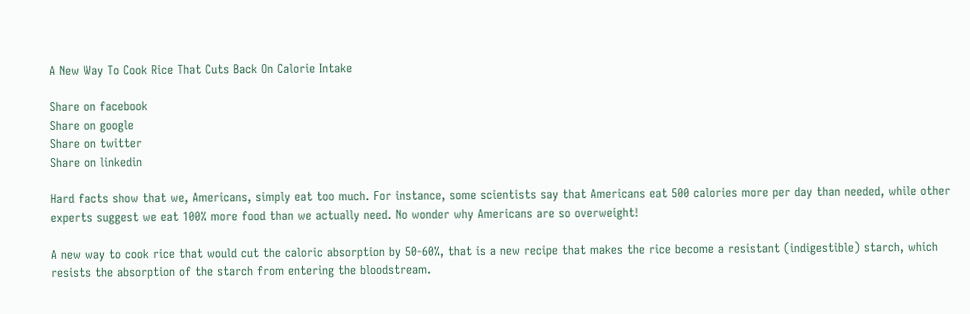A New Way To Cook Rice That Cuts Back On Calorie Intake

Share on facebook
Share on google
Share on twitter
Share on linkedin

Hard facts show that we, Americans, simply eat too much. For instance, some scientists say that Americans eat 500 calories more per day than needed, while other experts suggest we eat 100% more food than we actually need. No wonder why Americans are so overweight!

A new way to cook rice that would cut the caloric absorption by 50-60%, that is a new recipe that makes the rice become a resistant (indigestible) starch, which resists the absorption of the starch from entering the bloodstream.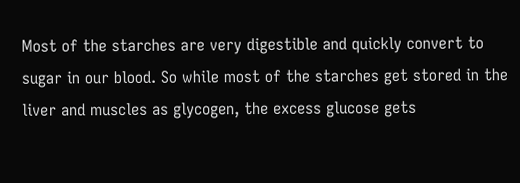Most of the starches are very digestible and quickly convert to sugar in our blood. So while most of the starches get stored in the liver and muscles as glycogen, the excess glucose gets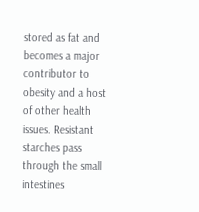stored as fat and becomes a major contributor to obesity and a host of other health issues. Resistant starches pass through the small intestines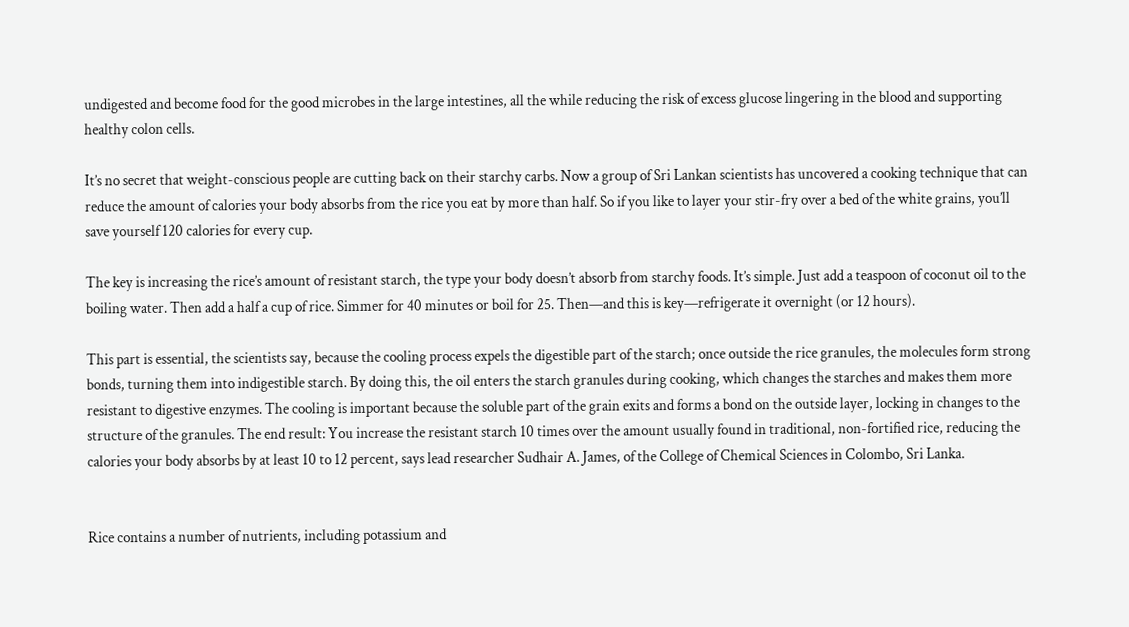undigested and become food for the good microbes in the large intestines, all the while reducing the risk of excess glucose lingering in the blood and supporting healthy colon cells.

It’s no secret that weight-conscious people are cutting back on their starchy carbs. Now a group of Sri Lankan scientists has uncovered a cooking technique that can reduce the amount of calories your body absorbs from the rice you eat by more than half. So if you like to layer your stir-fry over a bed of the white grains, you’ll save yourself 120 calories for every cup.

The key is increasing the rice’s amount of resistant starch, the type your body doesn’t absorb from starchy foods. It’s simple. Just add a teaspoon of coconut oil to the boiling water. Then add a half a cup of rice. Simmer for 40 minutes or boil for 25. Then—and this is key—refrigerate it overnight (or 12 hours).

This part is essential, the scientists say, because the cooling process expels the digestible part of the starch; once outside the rice granules, the molecules form strong bonds, turning them into indigestible starch. By doing this, the oil enters the starch granules during cooking, which changes the starches and makes them more resistant to digestive enzymes. The cooling is important because the soluble part of the grain exits and forms a bond on the outside layer, locking in changes to the structure of the granules. The end result: You increase the resistant starch 10 times over the amount usually found in traditional, non-fortified rice, reducing the calories your body absorbs by at least 10 to 12 percent, says lead researcher Sudhair A. James, of the College of Chemical Sciences in Colombo, Sri Lanka.


Rice contains a number of nutrients, including potassium and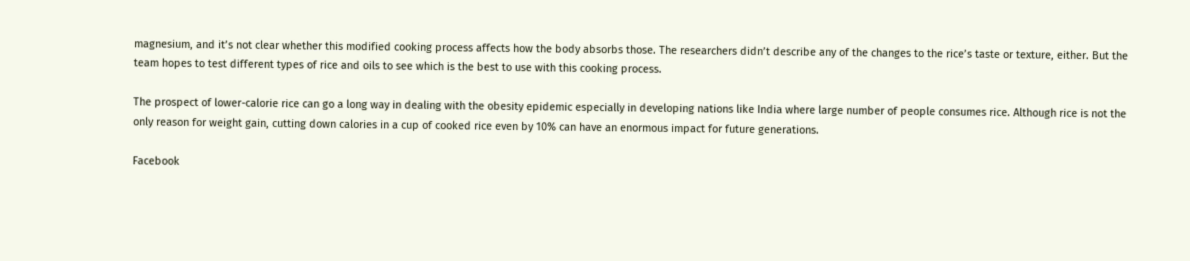magnesium, and it’s not clear whether this modified cooking process affects how the body absorbs those. The researchers didn’t describe any of the changes to the rice’s taste or texture, either. But the team hopes to test different types of rice and oils to see which is the best to use with this cooking process.

The prospect of lower-calorie rice can go a long way in dealing with the obesity epidemic especially in developing nations like India where large number of people consumes rice. Although rice is not the only reason for weight gain, cutting down calories in a cup of cooked rice even by 10% can have an enormous impact for future generations.

Facebook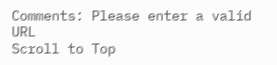Comments: Please enter a valid URL
Scroll to Top